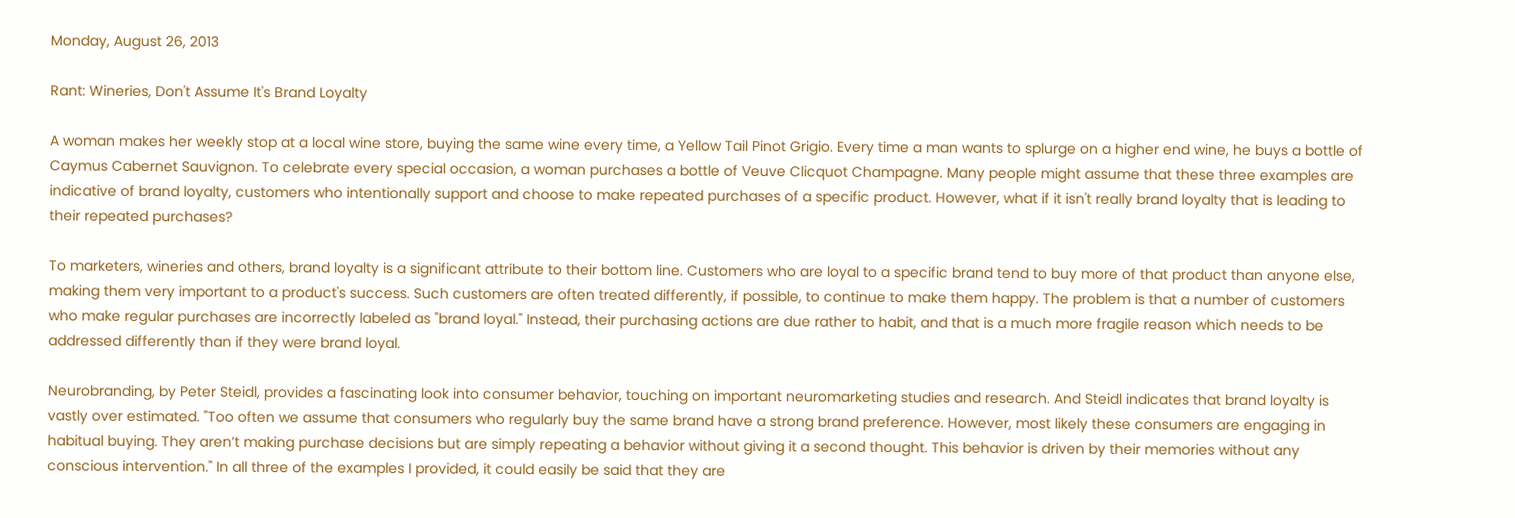Monday, August 26, 2013

Rant: Wineries, Don't Assume It's Brand Loyalty

A woman makes her weekly stop at a local wine store, buying the same wine every time, a Yellow Tail Pinot Grigio. Every time a man wants to splurge on a higher end wine, he buys a bottle of Caymus Cabernet Sauvignon. To celebrate every special occasion, a woman purchases a bottle of Veuve Clicquot Champagne. Many people might assume that these three examples are indicative of brand loyalty, customers who intentionally support and choose to make repeated purchases of a specific product. However, what if it isn't really brand loyalty that is leading to their repeated purchases?

To marketers, wineries and others, brand loyalty is a significant attribute to their bottom line. Customers who are loyal to a specific brand tend to buy more of that product than anyone else, making them very important to a product's success. Such customers are often treated differently, if possible, to continue to make them happy. The problem is that a number of customers who make regular purchases are incorrectly labeled as "brand loyal." Instead, their purchasing actions are due rather to habit, and that is a much more fragile reason which needs to be addressed differently than if they were brand loyal.

Neurobranding, by Peter Steidl, provides a fascinating look into consumer behavior, touching on important neuromarketing studies and research. And Steidl indicates that brand loyalty is vastly over estimated. "Too often we assume that consumers who regularly buy the same brand have a strong brand preference. However, most likely these consumers are engaging in habitual buying. They aren’t making purchase decisions but are simply repeating a behavior without giving it a second thought. This behavior is driven by their memories without any conscious intervention." In all three of the examples I provided, it could easily be said that they are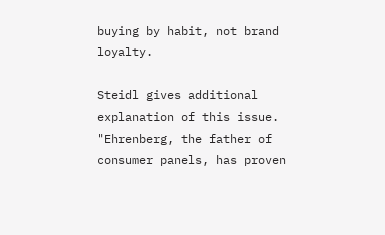buying by habit, not brand loyalty.

Steidl gives additional explanation of this issue. "Ehrenberg, the father of consumer panels, has proven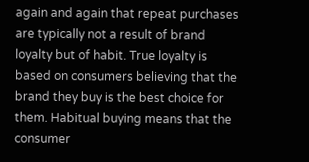again and again that repeat purchases are typically not a result of brand loyalty but of habit. True loyalty is based on consumers believing that the brand they buy is the best choice for them. Habitual buying means that the consumer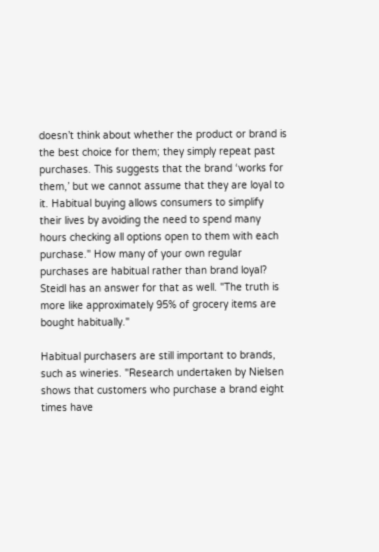doesn’t think about whether the product or brand is the best choice for them; they simply repeat past purchases. This suggests that the brand ‘works for them,’ but we cannot assume that they are loyal to it. Habitual buying allows consumers to simplify their lives by avoiding the need to spend many hours checking all options open to them with each purchase." How many of your own regular purchases are habitual rather than brand loyal? Steidl has an answer for that as well. "The truth is more like approximately 95% of grocery items are bought habitually."

Habitual purchasers are still important to brands, such as wineries. "Research undertaken by Nielsen shows that customers who purchase a brand eight times have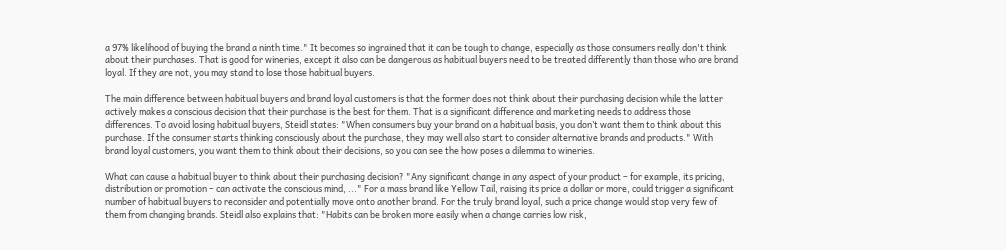a 97% likelihood of buying the brand a ninth time." It becomes so ingrained that it can be tough to change, especially as those consumers really don't think about their purchases. That is good for wineries, except it also can be dangerous as habitual buyers need to be treated differently than those who are brand loyal. If they are not, you may stand to lose those habitual buyers.

The main difference between habitual buyers and brand loyal customers is that the former does not think about their purchasing decision while the latter actively makes a conscious decision that their purchase is the best for them. That is a significant difference and marketing needs to address those differences. To avoid losing habitual buyers, Steidl states: "When consumers buy your brand on a habitual basis, you don’t want them to think about this purchase. If the consumer starts thinking consciously about the purchase, they may well also start to consider alternative brands and products." With brand loyal customers, you want them to think about their decisions, so you can see the how poses a dilemma to wineries.

What can cause a habitual buyer to think about their purchasing decision? "Any significant change in any aspect of your product – for example, its pricing, distribution or promotion – can activate the conscious mind, ..." For a mass brand like Yellow Tail, raising its price a dollar or more, could trigger a significant number of habitual buyers to reconsider and potentially move onto another brand. For the truly brand loyal, such a price change would stop very few of them from changing brands. Steidl also explains that: "Habits can be broken more easily when a change carries low risk,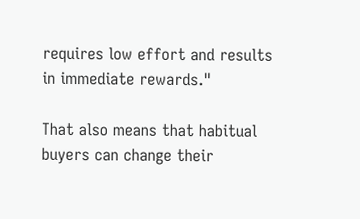requires low effort and results in immediate rewards."

That also means that habitual buyers can change their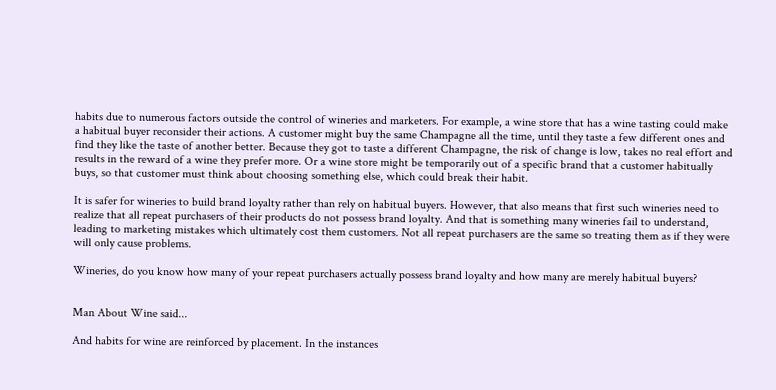habits due to numerous factors outside the control of wineries and marketers. For example, a wine store that has a wine tasting could make a habitual buyer reconsider their actions. A customer might buy the same Champagne all the time, until they taste a few different ones and find they like the taste of another better. Because they got to taste a different Champagne, the risk of change is low, takes no real effort and results in the reward of a wine they prefer more. Or a wine store might be temporarily out of a specific brand that a customer habitually buys, so that customer must think about choosing something else, which could break their habit.

It is safer for wineries to build brand loyalty rather than rely on habitual buyers. However, that also means that first such wineries need to realize that all repeat purchasers of their products do not possess brand loyalty. And that is something many wineries fail to understand, leading to marketing mistakes which ultimately cost them customers. Not all repeat purchasers are the same so treating them as if they were will only cause problems.

Wineries, do you know how many of your repeat purchasers actually possess brand loyalty and how many are merely habitual buyers?


Man About Wine said...

And habits for wine are reinforced by placement. In the instances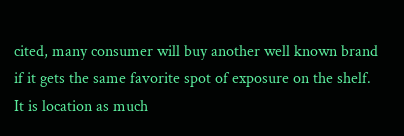cited, many consumer will buy another well known brand if it gets the same favorite spot of exposure on the shelf. It is location as much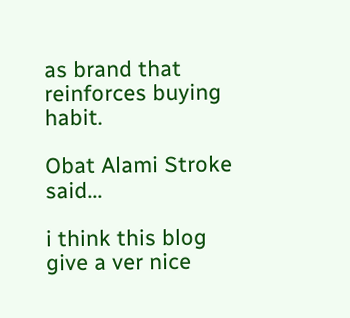as brand that reinforces buying habit.

Obat Alami Stroke said...

i think this blog give a ver nice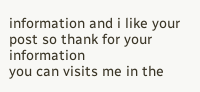information and i like your post so thank for your information
you can visits me in the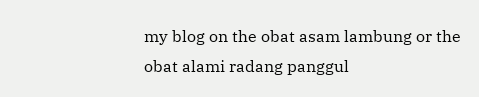my blog on the obat asam lambung or the obat alami radang panggul